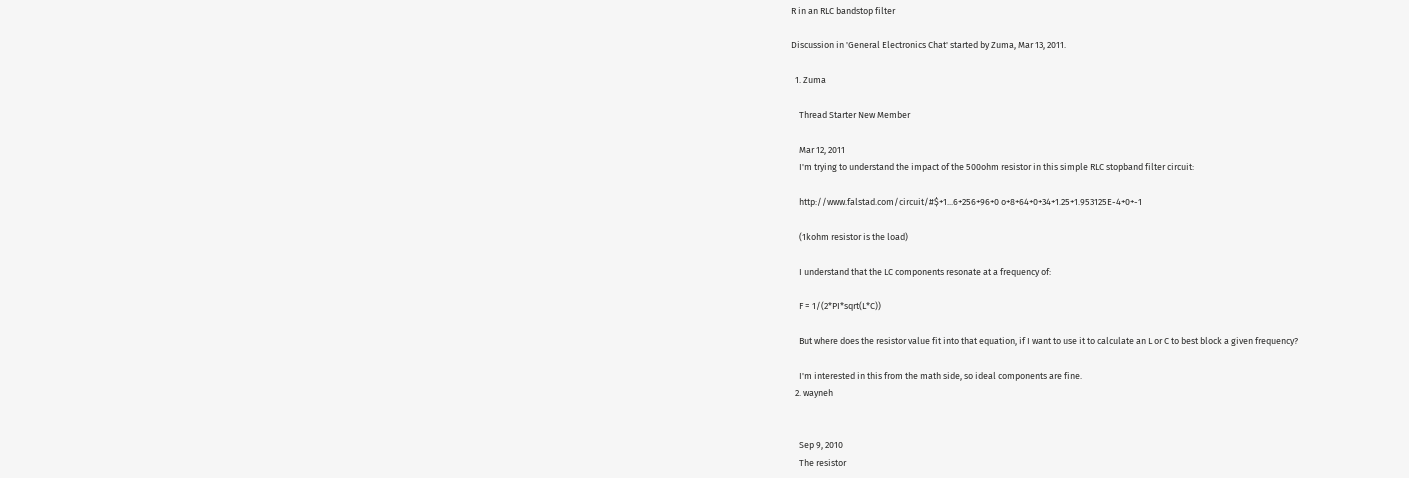R in an RLC bandstop filter

Discussion in 'General Electronics Chat' started by Zuma, Mar 13, 2011.

  1. Zuma

    Thread Starter New Member

    Mar 12, 2011
    I'm trying to understand the impact of the 500ohm resistor in this simple RLC stopband filter circuit:

    http://www.falstad.com/circuit/#$+1...6+256+96+0 o+8+64+0+34+1.25+1.953125E-4+0+-1

    (1kohm resistor is the load)

    I understand that the LC components resonate at a frequency of:

    F = 1/(2*PI*sqrt(L*C))

    But where does the resistor value fit into that equation, if I want to use it to calculate an L or C to best block a given frequency?

    I'm interested in this from the math side, so ideal components are fine.
  2. wayneh


    Sep 9, 2010
    The resistor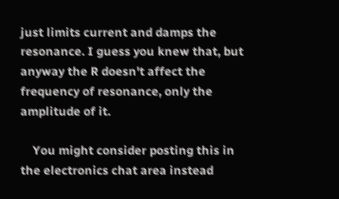just limits current and damps the resonance. I guess you knew that, but anyway the R doesn't affect the frequency of resonance, only the amplitude of it.

    You might consider posting this in the electronics chat area instead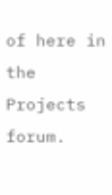of here in the Projects forum.